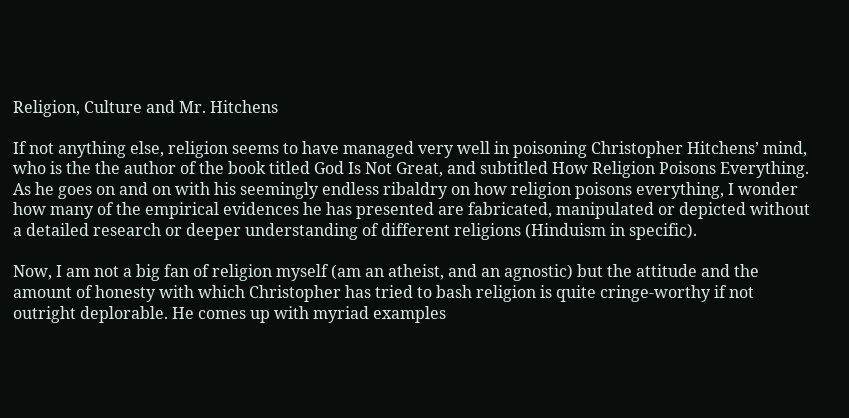Religion, Culture and Mr. Hitchens

If not anything else, religion seems to have managed very well in poisoning Christopher Hitchens’ mind, who is the the author of the book titled God Is Not Great, and subtitled How Religion Poisons Everything. As he goes on and on with his seemingly endless ribaldry on how religion poisons everything, I wonder how many of the empirical evidences he has presented are fabricated, manipulated or depicted without a detailed research or deeper understanding of different religions (Hinduism in specific).

Now, I am not a big fan of religion myself (am an atheist, and an agnostic) but the attitude and the amount of honesty with which Christopher has tried to bash religion is quite cringe-worthy if not outright deplorable. He comes up with myriad examples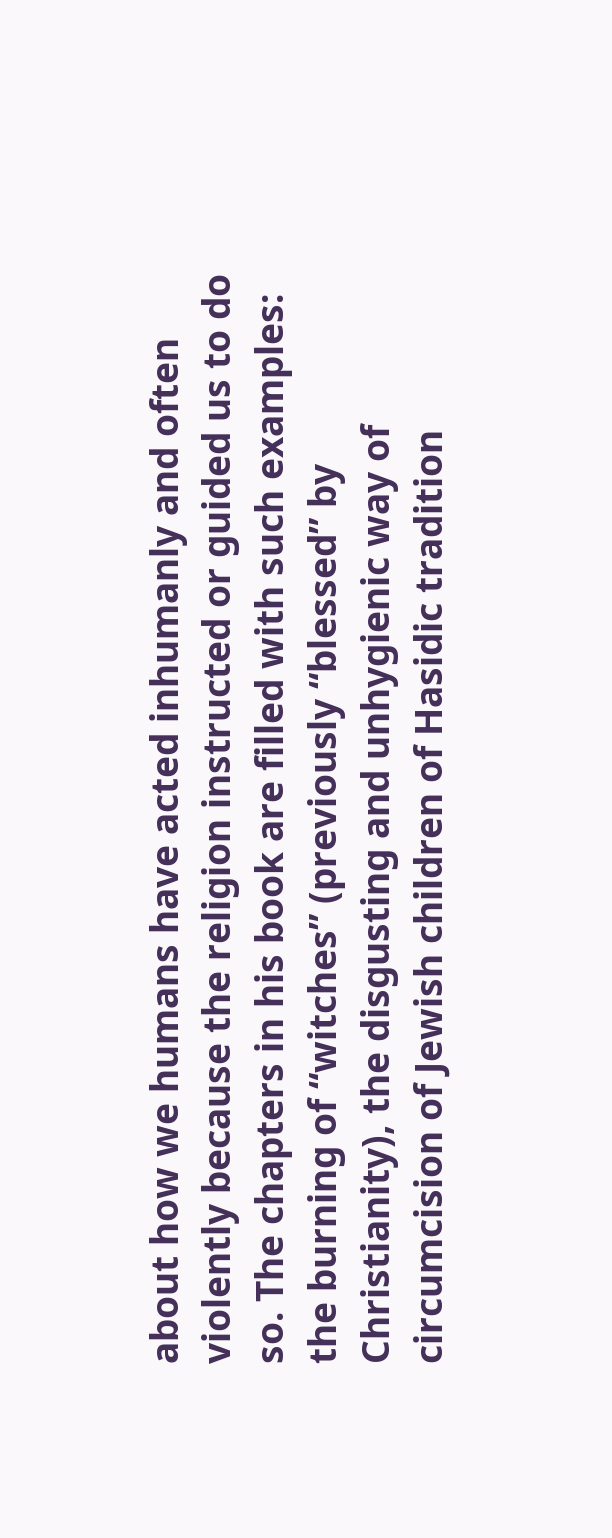about how we humans have acted inhumanly and often violently because the religion instructed or guided us to do so. The chapters in his book are filled with such examples: the burning of “witches” (previously “blessed” by Christianity), the disgusting and unhygienic way of circumcision of Jewish children of Hasidic tradition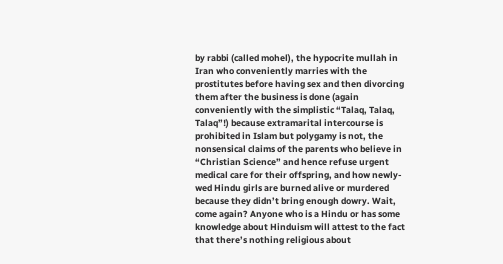by rabbi (called mohel), the hypocrite mullah in Iran who conveniently marries with the prostitutes before having sex and then divorcing them after the business is done (again conveniently with the simplistic “Talaq, Talaq, Talaq”!) because extramarital intercourse is prohibited in Islam but polygamy is not, the nonsensical claims of the parents who believe in “Christian Science” and hence refuse urgent medical care for their offspring, and how newly-wed Hindu girls are burned alive or murdered because they didn’t bring enough dowry. Wait, come again? Anyone who is a Hindu or has some knowledge about Hinduism will attest to the fact that there’s nothing religious about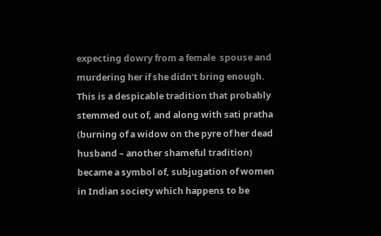expecting dowry from a female  spouse and murdering her if she didn’t bring enough. This is a despicable tradition that probably stemmed out of, and along with sati pratha (burning of a widow on the pyre of her dead husband – another shameful tradition) became a symbol of, subjugation of women in Indian society which happens to be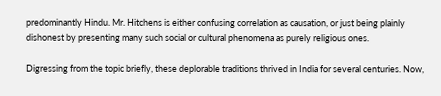predominantly Hindu. Mr. Hitchens is either confusing correlation as causation, or just being plainly dishonest by presenting many such social or cultural phenomena as purely religious ones.

Digressing from the topic briefly, these deplorable traditions thrived in India for several centuries. Now,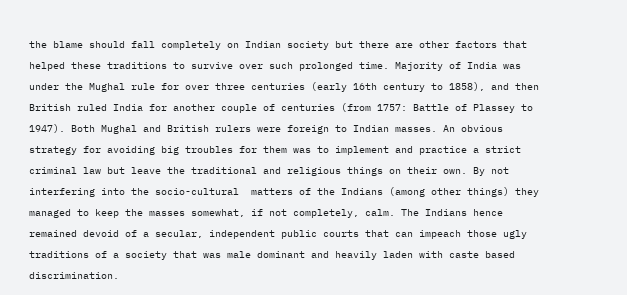the blame should fall completely on Indian society but there are other factors that helped these traditions to survive over such prolonged time. Majority of India was under the Mughal rule for over three centuries (early 16th century to 1858), and then British ruled India for another couple of centuries (from 1757: Battle of Plassey to 1947). Both Mughal and British rulers were foreign to Indian masses. An obvious strategy for avoiding big troubles for them was to implement and practice a strict criminal law but leave the traditional and religious things on their own. By not interfering into the socio-cultural  matters of the Indians (among other things) they managed to keep the masses somewhat, if not completely, calm. The Indians hence remained devoid of a secular, independent public courts that can impeach those ugly traditions of a society that was male dominant and heavily laden with caste based discrimination.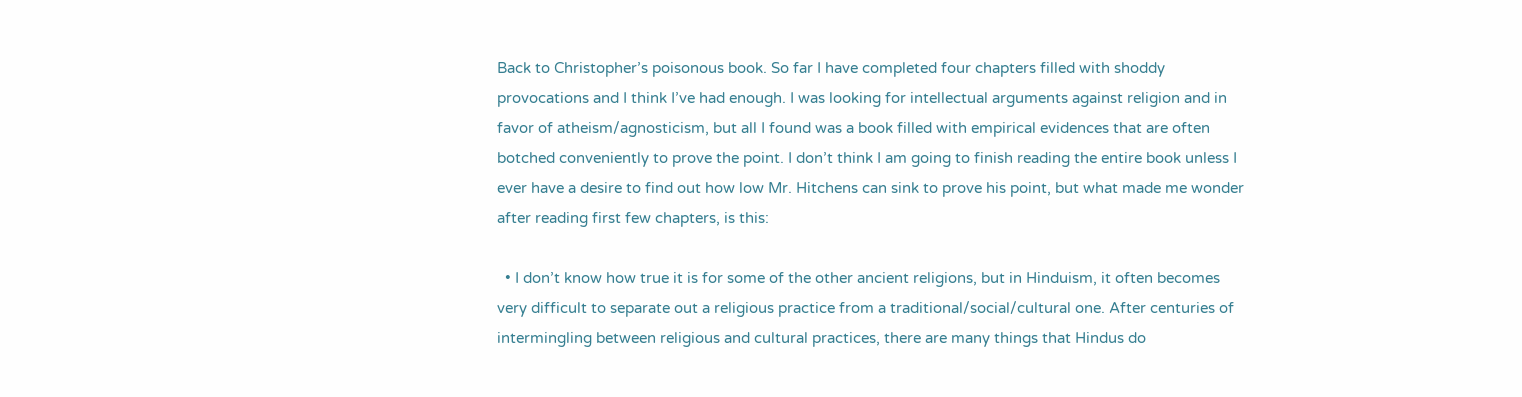Back to Christopher’s poisonous book. So far I have completed four chapters filled with shoddy provocations and I think I’ve had enough. I was looking for intellectual arguments against religion and in favor of atheism/agnosticism, but all I found was a book filled with empirical evidences that are often botched conveniently to prove the point. I don’t think I am going to finish reading the entire book unless I ever have a desire to find out how low Mr. Hitchens can sink to prove his point, but what made me wonder after reading first few chapters, is this:

  • I don’t know how true it is for some of the other ancient religions, but in Hinduism, it often becomes very difficult to separate out a religious practice from a traditional/social/cultural one. After centuries of intermingling between religious and cultural practices, there are many things that Hindus do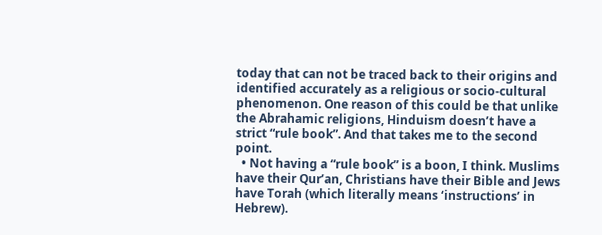today that can not be traced back to their origins and identified accurately as a religious or socio-cultural phenomenon. One reason of this could be that unlike the Abrahamic religions, Hinduism doesn’t have a strict “rule book”. And that takes me to the second point.
  • Not having a “rule book” is a boon, I think. Muslims have their Qur’an, Christians have their Bible and Jews have Torah (which literally means ‘instructions’ in Hebrew).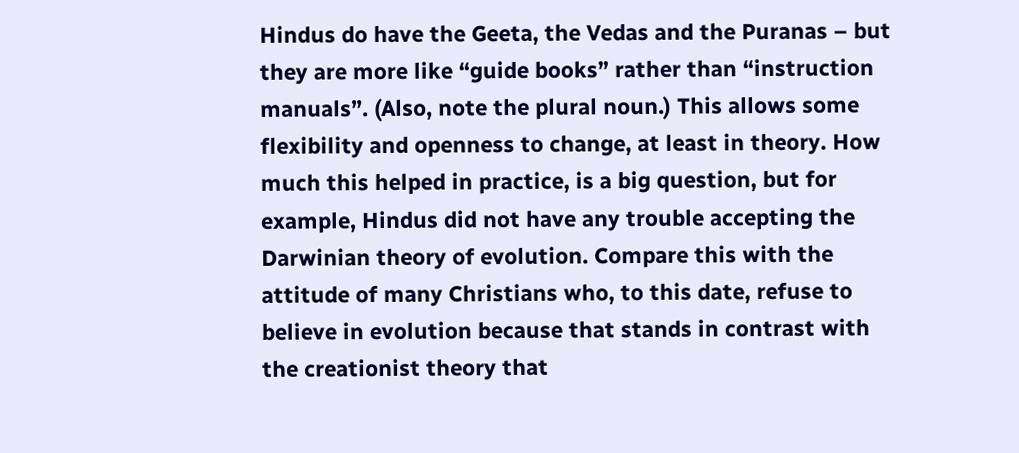Hindus do have the Geeta, the Vedas and the Puranas – but they are more like “guide books” rather than “instruction manuals”. (Also, note the plural noun.) This allows some flexibility and openness to change, at least in theory. How much this helped in practice, is a big question, but for example, Hindus did not have any trouble accepting the Darwinian theory of evolution. Compare this with the attitude of many Christians who, to this date, refuse to believe in evolution because that stands in contrast with the creationist theory that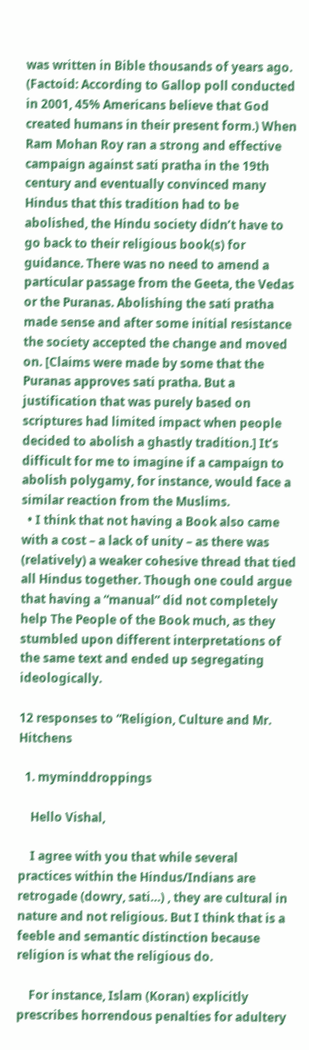was written in Bible thousands of years ago. (Factoid: According to Gallop poll conducted in 2001, 45% Americans believe that God created humans in their present form.) When Ram Mohan Roy ran a strong and effective campaign against sati pratha in the 19th century and eventually convinced many Hindus that this tradition had to be abolished, the Hindu society didn’t have to go back to their religious book(s) for guidance. There was no need to amend a particular passage from the Geeta, the Vedas or the Puranas. Abolishing the sati pratha made sense and after some initial resistance the society accepted the change and moved on. [Claims were made by some that the Puranas approves sati pratha. But a justification that was purely based on scriptures had limited impact when people decided to abolish a ghastly tradition.] It’s difficult for me to imagine if a campaign to abolish polygamy, for instance, would face a similar reaction from the Muslims.
  • I think that not having a Book also came with a cost – a lack of unity – as there was (relatively) a weaker cohesive thread that tied all Hindus together. Though one could argue that having a “manual” did not completely help The People of the Book much, as they stumbled upon different interpretations of the same text and ended up segregating ideologically.

12 responses to “Religion, Culture and Mr. Hitchens

  1. myminddroppings

    Hello Vishal,

    I agree with you that while several practices within the Hindus/Indians are retrogade (dowry, sati…) , they are cultural in nature and not religious. But I think that is a feeble and semantic distinction because religion is what the religious do.

    For instance, Islam (Koran) explicitly prescribes horrendous penalties for adultery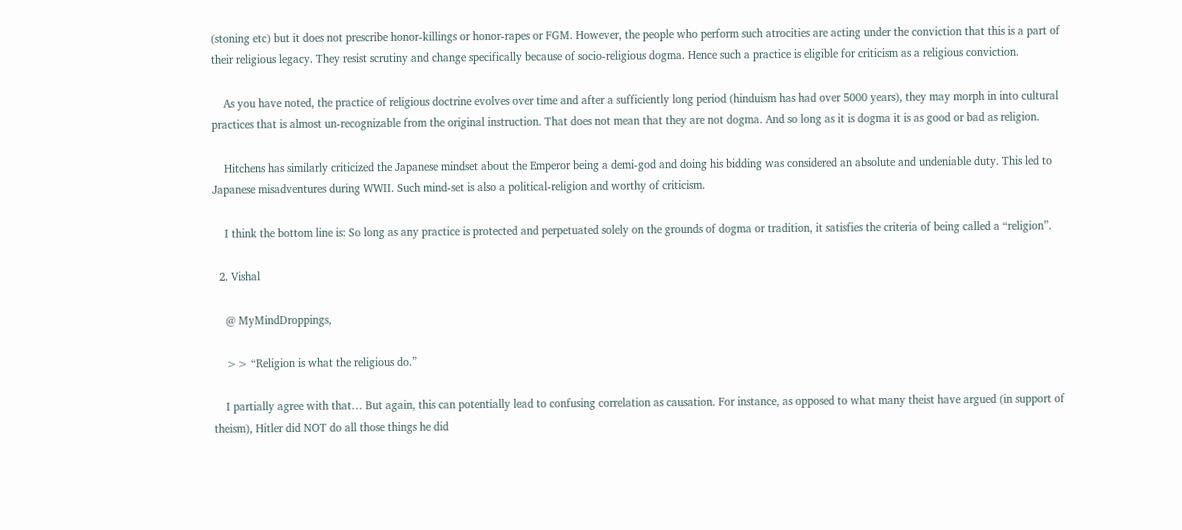(stoning etc) but it does not prescribe honor-killings or honor-rapes or FGM. However, the people who perform such atrocities are acting under the conviction that this is a part of their religious legacy. They resist scrutiny and change specifically because of socio-religious dogma. Hence such a practice is eligible for criticism as a religious conviction.

    As you have noted, the practice of religious doctrine evolves over time and after a sufficiently long period (hinduism has had over 5000 years), they may morph in into cultural practices that is almost un-recognizable from the original instruction. That does not mean that they are not dogma. And so long as it is dogma it is as good or bad as religion.

    Hitchens has similarly criticized the Japanese mindset about the Emperor being a demi-god and doing his bidding was considered an absolute and undeniable duty. This led to Japanese misadventures during WWII. Such mind-set is also a political-religion and worthy of criticism.

    I think the bottom line is: So long as any practice is protected and perpetuated solely on the grounds of dogma or tradition, it satisfies the criteria of being called a “religion”.

  2. Vishal

    @ MyMindDroppings,

    >> “Religion is what the religious do.”

    I partially agree with that… But again, this can potentially lead to confusing correlation as causation. For instance, as opposed to what many theist have argued (in support of theism), Hitler did NOT do all those things he did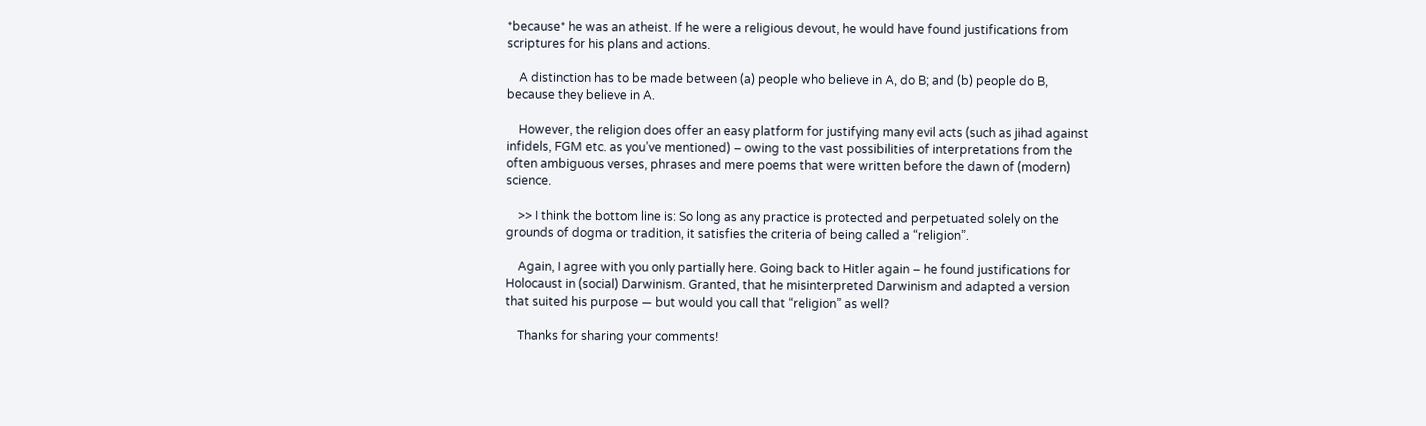*because* he was an atheist. If he were a religious devout, he would have found justifications from scriptures for his plans and actions.

    A distinction has to be made between (a) people who believe in A, do B; and (b) people do B, because they believe in A.

    However, the religion does offer an easy platform for justifying many evil acts (such as jihad against infidels, FGM etc. as you’ve mentioned) – owing to the vast possibilities of interpretations from the often ambiguous verses, phrases and mere poems that were written before the dawn of (modern) science.

    >> I think the bottom line is: So long as any practice is protected and perpetuated solely on the grounds of dogma or tradition, it satisfies the criteria of being called a “religion”.

    Again, I agree with you only partially here. Going back to Hitler again – he found justifications for Holocaust in (social) Darwinism. Granted, that he misinterpreted Darwinism and adapted a version that suited his purpose — but would you call that “religion” as well?

    Thanks for sharing your comments!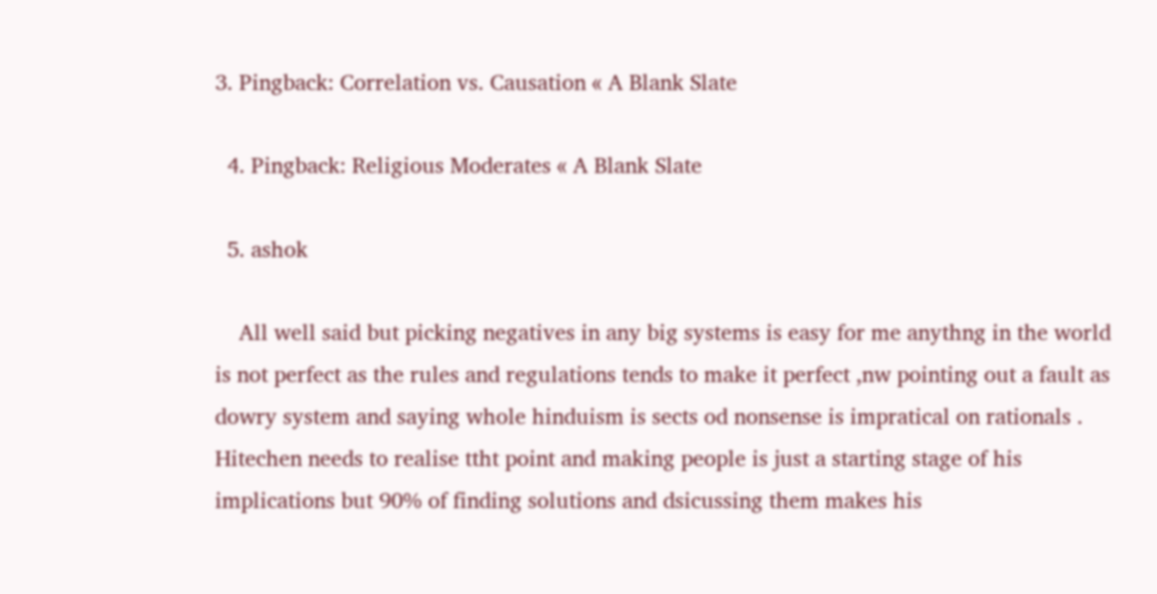3. Pingback: Correlation vs. Causation « A Blank Slate

  4. Pingback: Religious Moderates « A Blank Slate

  5. ashok

    All well said but picking negatives in any big systems is easy for me anythng in the world is not perfect as the rules and regulations tends to make it perfect ,nw pointing out a fault as dowry system and saying whole hinduism is sects od nonsense is impratical on rationals . Hitechen needs to realise ttht point and making people is just a starting stage of his implications but 90% of finding solutions and dsicussing them makes his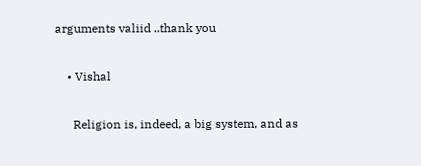arguments valiid ..thank you

    • Vishal

      Religion is, indeed, a big system, and as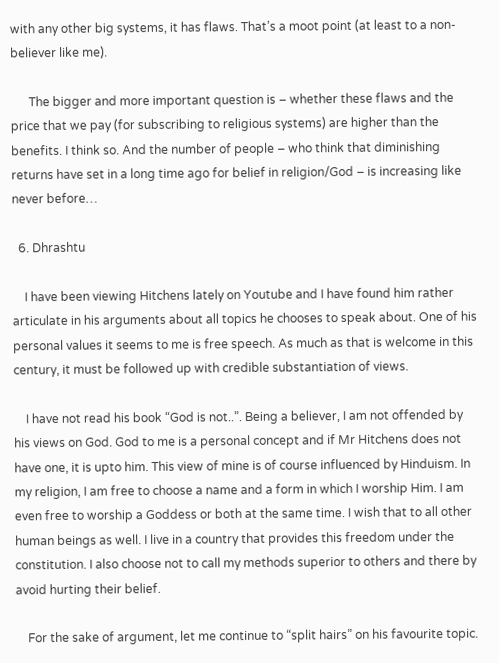with any other big systems, it has flaws. That’s a moot point (at least to a non-believer like me).

      The bigger and more important question is – whether these flaws and the price that we pay (for subscribing to religious systems) are higher than the benefits. I think so. And the number of people – who think that diminishing returns have set in a long time ago for belief in religion/God – is increasing like never before…

  6. Dhrashtu

    I have been viewing Hitchens lately on Youtube and I have found him rather articulate in his arguments about all topics he chooses to speak about. One of his personal values it seems to me is free speech. As much as that is welcome in this century, it must be followed up with credible substantiation of views.

    I have not read his book “God is not..”. Being a believer, I am not offended by his views on God. God to me is a personal concept and if Mr Hitchens does not have one, it is upto him. This view of mine is of course influenced by Hinduism. In my religion, I am free to choose a name and a form in which I worship Him. I am even free to worship a Goddess or both at the same time. I wish that to all other human beings as well. I live in a country that provides this freedom under the constitution. I also choose not to call my methods superior to others and there by avoid hurting their belief.

    For the sake of argument, let me continue to “split hairs” on his favourite topic.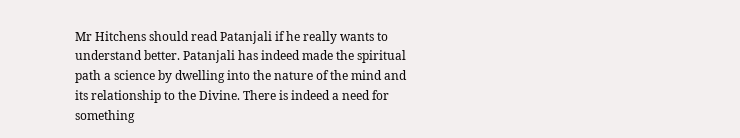Mr Hitchens should read Patanjali if he really wants to understand better. Patanjali has indeed made the spiritual path a science by dwelling into the nature of the mind and its relationship to the Divine. There is indeed a need for something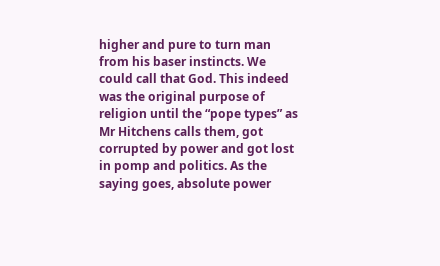higher and pure to turn man from his baser instincts. We could call that God. This indeed was the original purpose of religion until the “pope types” as Mr Hitchens calls them, got corrupted by power and got lost in pomp and politics. As the saying goes, absolute power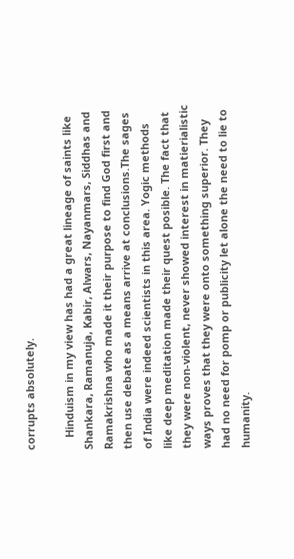corrupts absolutely.

    Hinduism in my view has had a great lineage of saints like Shankara, Ramanuja, Kabir, Alwars, Nayanmars, Siddhas and Ramakrishna who made it their purpose to find God first and then use debate as a means arrive at conclusions.The sages of India were indeed scientists in this area. Yogic methods like deep meditation made their quest posible. The fact that they were non-violent, never showed interest in matierialistic ways proves that they were onto something superior. They had no need for pomp or publicity let alone the need to lie to humanity.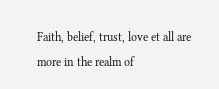Faith, belief, trust, love et all are more in the realm of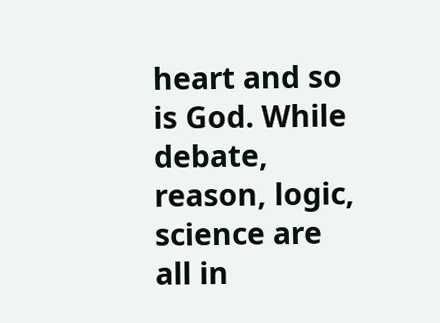heart and so is God. While debate, reason, logic, science are all in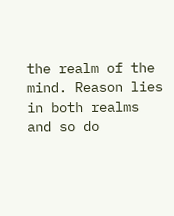the realm of the mind. Reason lies in both realms and so do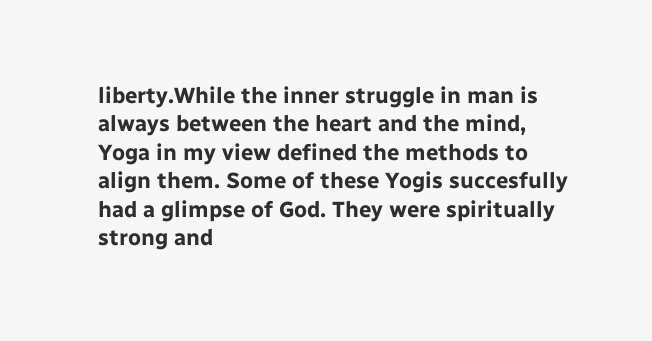liberty.While the inner struggle in man is always between the heart and the mind, Yoga in my view defined the methods to align them. Some of these Yogis succesfully had a glimpse of God. They were spiritually strong and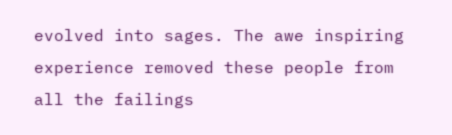evolved into sages. The awe inspiring experience removed these people from all the failings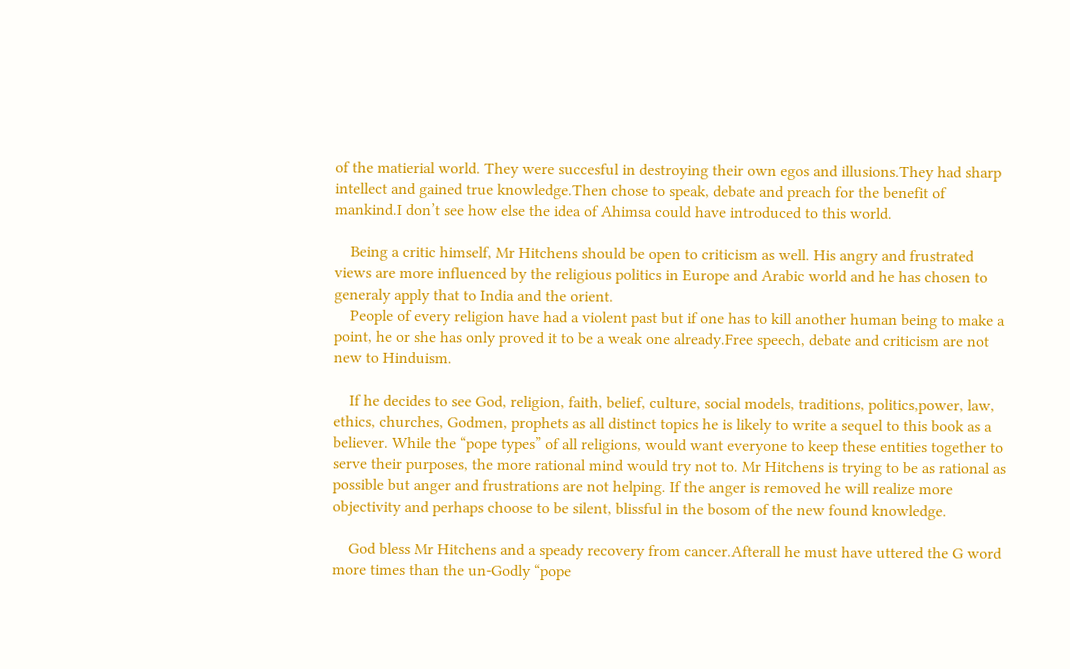of the matierial world. They were succesful in destroying their own egos and illusions.They had sharp intellect and gained true knowledge.Then chose to speak, debate and preach for the benefit of mankind.I don’t see how else the idea of Ahimsa could have introduced to this world.

    Being a critic himself, Mr Hitchens should be open to criticism as well. His angry and frustrated views are more influenced by the religious politics in Europe and Arabic world and he has chosen to generaly apply that to India and the orient.
    People of every religion have had a violent past but if one has to kill another human being to make a point, he or she has only proved it to be a weak one already.Free speech, debate and criticism are not new to Hinduism.

    If he decides to see God, religion, faith, belief, culture, social models, traditions, politics,power, law, ethics, churches, Godmen, prophets as all distinct topics he is likely to write a sequel to this book as a believer. While the “pope types” of all religions, would want everyone to keep these entities together to serve their purposes, the more rational mind would try not to. Mr Hitchens is trying to be as rational as possible but anger and frustrations are not helping. If the anger is removed he will realize more objectivity and perhaps choose to be silent, blissful in the bosom of the new found knowledge.

    God bless Mr Hitchens and a speady recovery from cancer.Afterall he must have uttered the G word more times than the un-Godly “pope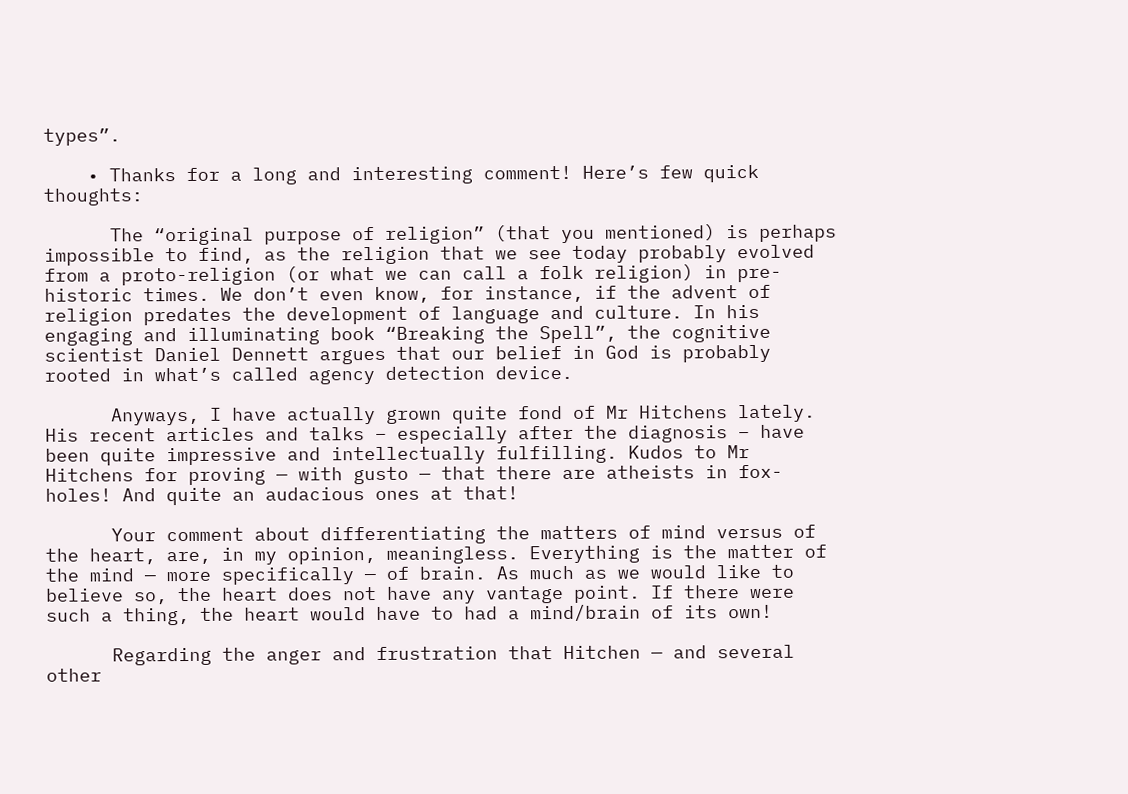types”.

    • Thanks for a long and interesting comment! Here’s few quick thoughts:

      The “original purpose of religion” (that you mentioned) is perhaps impossible to find, as the religion that we see today probably evolved from a proto-religion (or what we can call a folk religion) in pre-historic times. We don’t even know, for instance, if the advent of religion predates the development of language and culture. In his engaging and illuminating book “Breaking the Spell”, the cognitive scientist Daniel Dennett argues that our belief in God is probably rooted in what’s called agency detection device.

      Anyways, I have actually grown quite fond of Mr Hitchens lately. His recent articles and talks – especially after the diagnosis – have been quite impressive and intellectually fulfilling. Kudos to Mr Hitchens for proving — with gusto — that there are atheists in fox-holes! And quite an audacious ones at that!

      Your comment about differentiating the matters of mind versus of the heart, are, in my opinion, meaningless. Everything is the matter of the mind — more specifically — of brain. As much as we would like to believe so, the heart does not have any vantage point. If there were such a thing, the heart would have to had a mind/brain of its own!

      Regarding the anger and frustration that Hitchen — and several other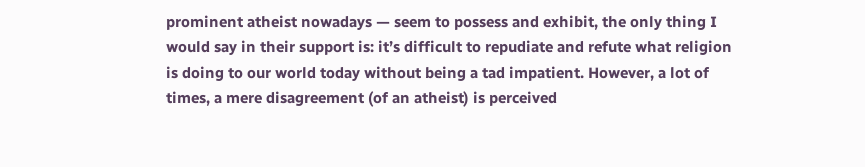prominent atheist nowadays — seem to possess and exhibit, the only thing I would say in their support is: it’s difficult to repudiate and refute what religion is doing to our world today without being a tad impatient. However, a lot of times, a mere disagreement (of an atheist) is perceived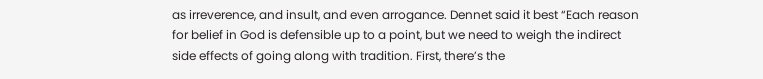as irreverence, and insult, and even arrogance. Dennet said it best “Each reason for belief in God is defensible up to a point, but we need to weigh the indirect side effects of going along with tradition. First, there’s the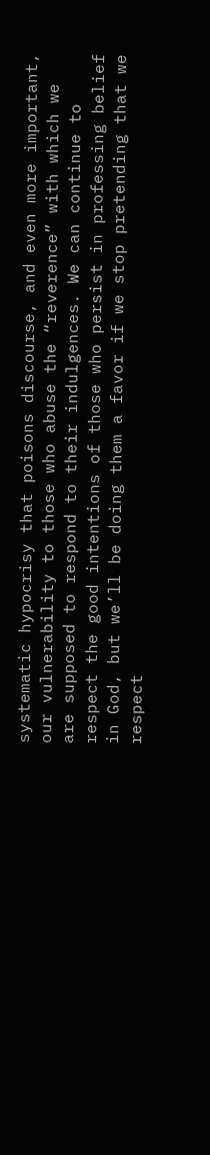systematic hypocrisy that poisons discourse, and even more important, our vulnerability to those who abuse the “reverence” with which we are supposed to respond to their indulgences. We can continue to respect the good intentions of those who persist in professing belief in God, but we’ll be doing them a favor if we stop pretending that we respect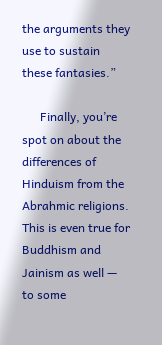the arguments they use to sustain these fantasies.”

      Finally, you’re spot on about the differences of Hinduism from the Abrahmic religions. This is even true for Buddhism and Jainism as well — to some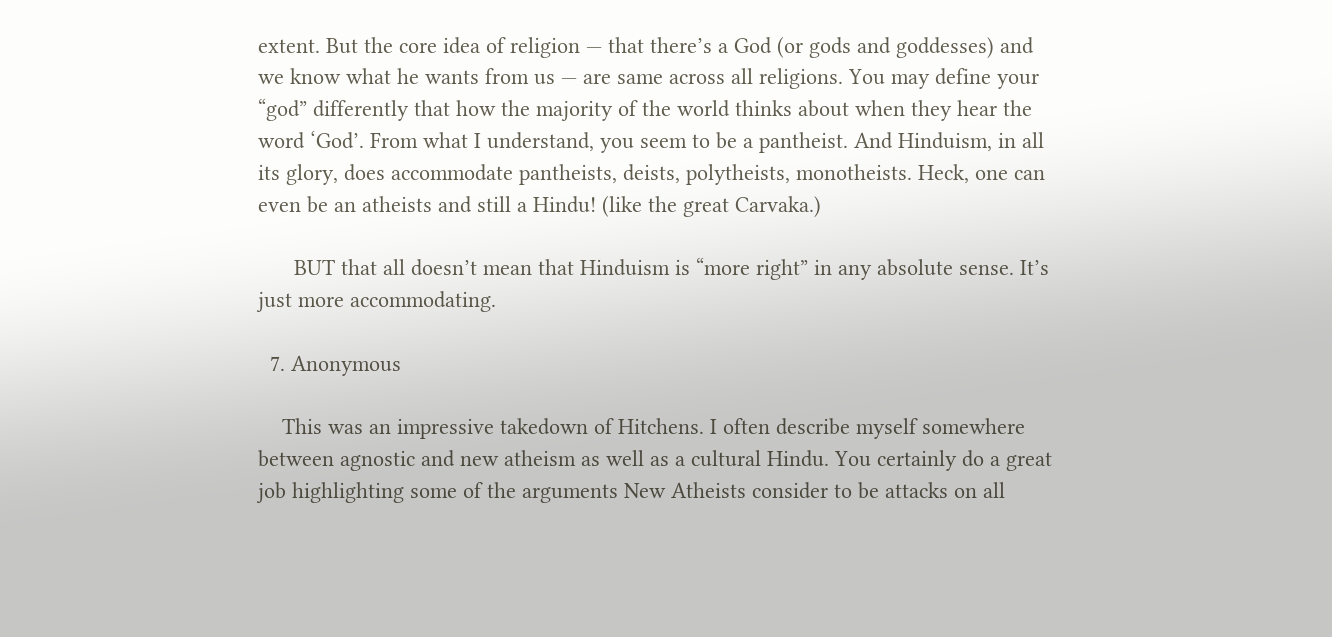extent. But the core idea of religion — that there’s a God (or gods and goddesses) and we know what he wants from us — are same across all religions. You may define your “god” differently that how the majority of the world thinks about when they hear the word ‘God’. From what I understand, you seem to be a pantheist. And Hinduism, in all its glory, does accommodate pantheists, deists, polytheists, monotheists. Heck, one can even be an atheists and still a Hindu! (like the great Carvaka.)

      BUT that all doesn’t mean that Hinduism is “more right” in any absolute sense. It’s just more accommodating.

  7. Anonymous

    This was an impressive takedown of Hitchens. I often describe myself somewhere between agnostic and new atheism as well as a cultural Hindu. You certainly do a great job highlighting some of the arguments New Atheists consider to be attacks on all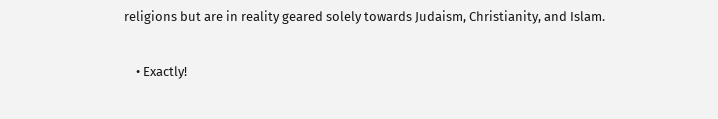religions but are in reality geared solely towards Judaism, Christianity, and Islam.

    • Exactly!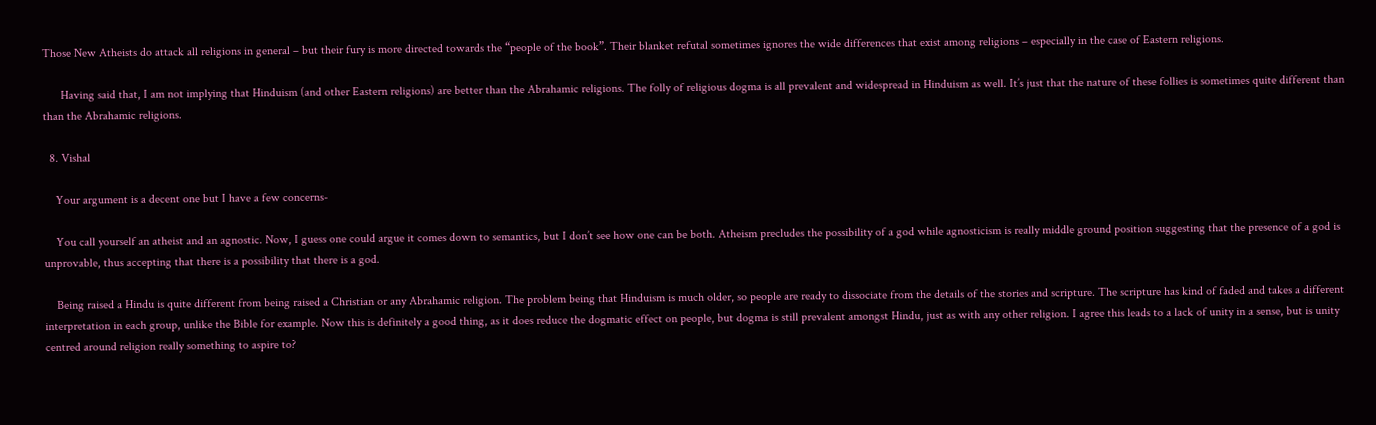Those New Atheists do attack all religions in general – but their fury is more directed towards the “people of the book”. Their blanket refutal sometimes ignores the wide differences that exist among religions – especially in the case of Eastern religions.

      Having said that, I am not implying that Hinduism (and other Eastern religions) are better than the Abrahamic religions. The folly of religious dogma is all prevalent and widespread in Hinduism as well. It’s just that the nature of these follies is sometimes quite different than than the Abrahamic religions.

  8. Vishal

    Your argument is a decent one but I have a few concerns-

    You call yourself an atheist and an agnostic. Now, I guess one could argue it comes down to semantics, but I don’t see how one can be both. Atheism precludes the possibility of a god while agnosticism is really middle ground position suggesting that the presence of a god is unprovable, thus accepting that there is a possibility that there is a god.

    Being raised a Hindu is quite different from being raised a Christian or any Abrahamic religion. The problem being that Hinduism is much older, so people are ready to dissociate from the details of the stories and scripture. The scripture has kind of faded and takes a different interpretation in each group, unlike the Bible for example. Now this is definitely a good thing, as it does reduce the dogmatic effect on people, but dogma is still prevalent amongst Hindu, just as with any other religion. I agree this leads to a lack of unity in a sense, but is unity centred around religion really something to aspire to?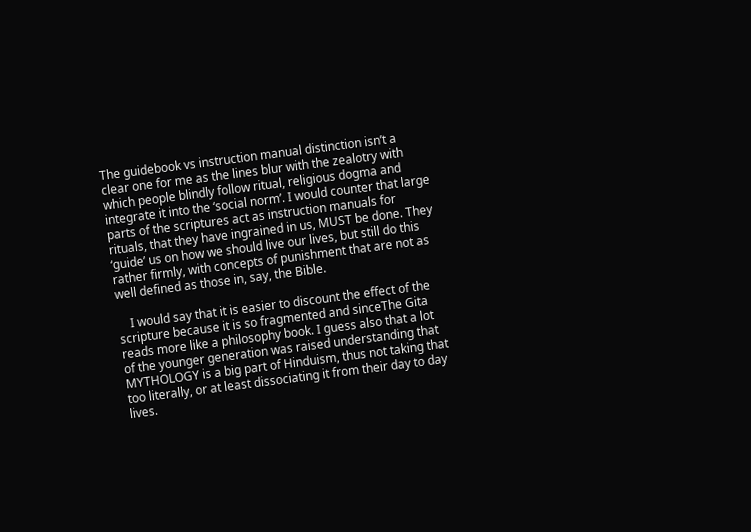The guidebook vs instruction manual distinction isn’t a clear one for me as the lines blur with the zealotry with which people blindly follow ritual, religious dogma and integrate it into the ‘social norm’. I would counter that large parts of the scriptures act as instruction manuals for rituals, that they have ingrained in us, MUST be done. They ‘guide’ us on how we should live our lives, but still do this rather firmly, with concepts of punishment that are not as well defined as those in, say, the Bible.

    I would say that it is easier to discount the effect of the scripture because it is so fragmented and sinceThe Gita reads more like a philosophy book. I guess also that a lot of the younger generation was raised understanding that MYTHOLOGY is a big part of Hinduism, thus not taking that too literally, or at least dissociating it from their day to day lives.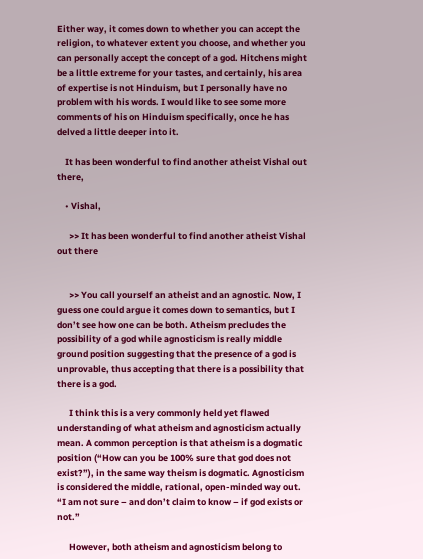Either way, it comes down to whether you can accept the religion, to whatever extent you choose, and whether you can personally accept the concept of a god. Hitchens might be a little extreme for your tastes, and certainly, his area of expertise is not Hinduism, but I personally have no problem with his words. I would like to see some more comments of his on Hinduism specifically, once he has delved a little deeper into it.

    It has been wonderful to find another atheist Vishal out there,

    • Vishal,

      >> It has been wonderful to find another atheist Vishal out there


      >> You call yourself an atheist and an agnostic. Now, I guess one could argue it comes down to semantics, but I don’t see how one can be both. Atheism precludes the possibility of a god while agnosticism is really middle ground position suggesting that the presence of a god is unprovable, thus accepting that there is a possibility that there is a god.

      I think this is a very commonly held yet flawed understanding of what atheism and agnosticism actually mean. A common perception is that atheism is a dogmatic position (“How can you be 100% sure that god does not exist?”), in the same way theism is dogmatic. Agnosticism is considered the middle, rational, open-minded way out. “I am not sure – and don’t claim to know – if god exists or not.”

      However, both atheism and agnosticism belong to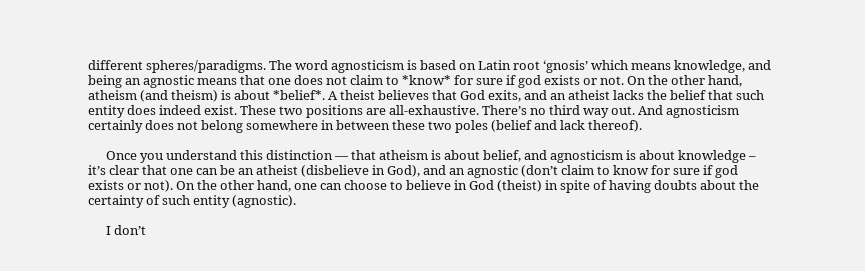different spheres/paradigms. The word agnosticism is based on Latin root ‘gnosis’ which means knowledge, and being an agnostic means that one does not claim to *know* for sure if god exists or not. On the other hand, atheism (and theism) is about *belief*. A theist believes that God exits, and an atheist lacks the belief that such entity does indeed exist. These two positions are all-exhaustive. There’s no third way out. And agnosticism certainly does not belong somewhere in between these two poles (belief and lack thereof).

      Once you understand this distinction — that atheism is about belief, and agnosticism is about knowledge – it’s clear that one can be an atheist (disbelieve in God), and an agnostic (don’t claim to know for sure if god exists or not). On the other hand, one can choose to believe in God (theist) in spite of having doubts about the certainty of such entity (agnostic).

      I don’t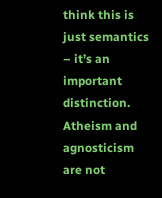think this is just semantics – it’s an important distinction. Atheism and agnosticism are not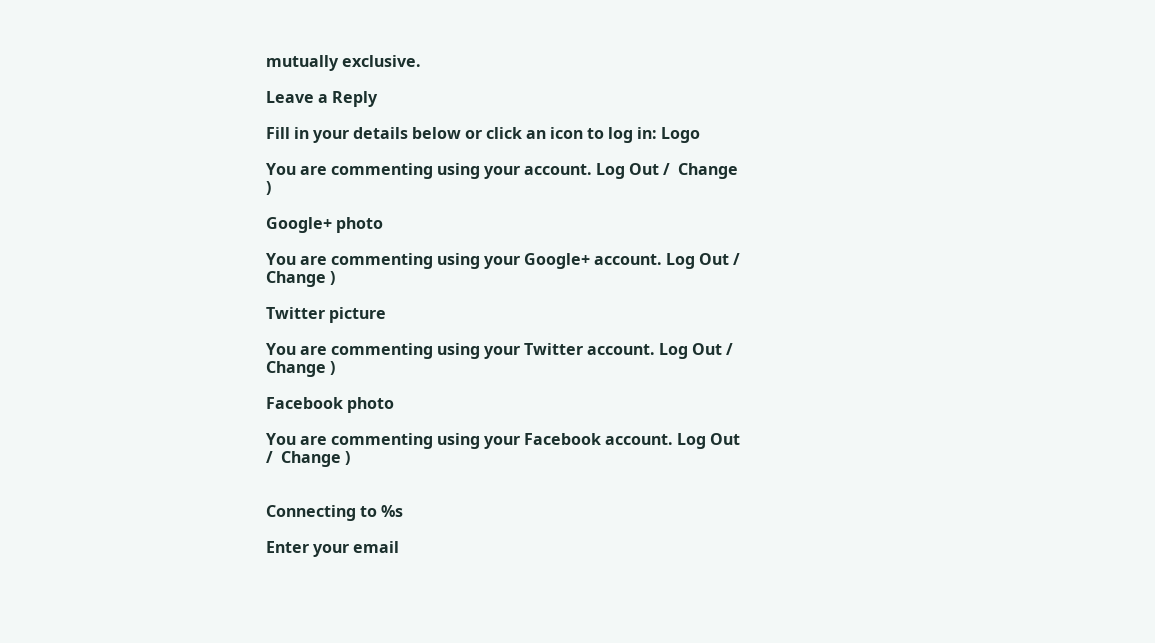mutually exclusive.

Leave a Reply

Fill in your details below or click an icon to log in: Logo

You are commenting using your account. Log Out /  Change )

Google+ photo

You are commenting using your Google+ account. Log Out /  Change )

Twitter picture

You are commenting using your Twitter account. Log Out /  Change )

Facebook photo

You are commenting using your Facebook account. Log Out /  Change )


Connecting to %s

Enter your email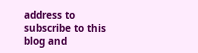address to subscribe to this blog and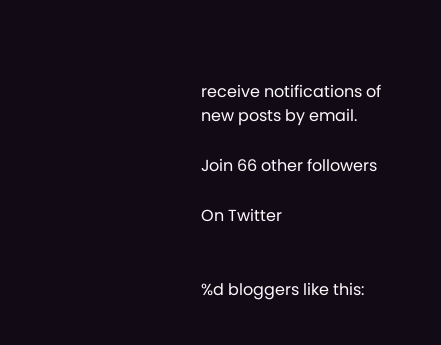receive notifications of new posts by email.

Join 66 other followers

On Twitter


%d bloggers like this: